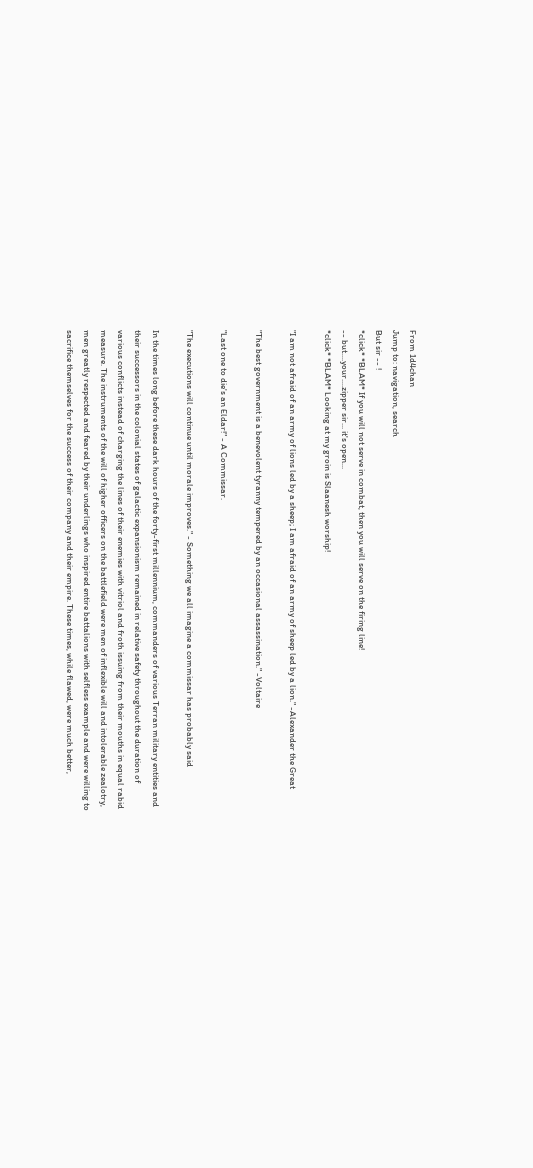From 1d4chan
Jump to: navigation, search
But sir -- !
*click* *BLAM* If you will not serve in combat, then you will serve on the firing line!
-- but....your....zipper sir... it's open...
*click* *BLAM* Looking at my groin is Slaanesh worship!

"I am not afraid of an army of lions led by a sheep; I am afraid of an army of sheep led by a lion." -Alexander the Great

"The best government is a benevolent tyranny tempered by an occasional assassination." -Voltaire

"Last one to die's an Eldar!" - A Commissar.

"The executions will continue until morale improves." - Something we all imagine a commissar has probably said

In the times long before these dark hours of the forty-first millennium, commanders of various Terran military entities and their successors in the colonial states of galactic expansionism remained in relative safety throughout the duration of various conflicts instead of charging the lines of their enemies with vitriol and froth issuing from their mouths in equal rabid measure. The instruments of the will of higher officers on the battlefield were men of inflexible will and intolerable zealotry, men greatly respected and feared by their underlings who inspired entire battalions with selfless example and were willing to sacrifice themselves for the success of their company and their empire. These times, while flawed, were much better,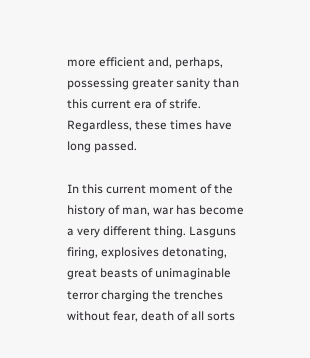more efficient and, perhaps, possessing greater sanity than this current era of strife. Regardless, these times have long passed.

In this current moment of the history of man, war has become a very different thing. Lasguns firing, explosives detonating, great beasts of unimaginable terror charging the trenches without fear, death of all sorts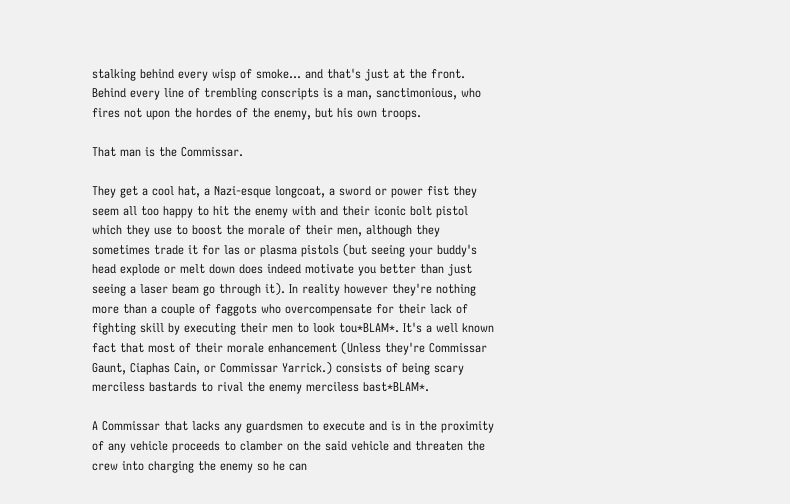stalking behind every wisp of smoke... and that's just at the front. Behind every line of trembling conscripts is a man, sanctimonious, who fires not upon the hordes of the enemy, but his own troops.

That man is the Commissar.

They get a cool hat, a Nazi-esque longcoat, a sword or power fist they seem all too happy to hit the enemy with and their iconic bolt pistol which they use to boost the morale of their men, although they sometimes trade it for las or plasma pistols (but seeing your buddy's head explode or melt down does indeed motivate you better than just seeing a laser beam go through it). In reality however they're nothing more than a couple of faggots who overcompensate for their lack of fighting skill by executing their men to look tou*BLAM*. It's a well known fact that most of their morale enhancement (Unless they're Commissar Gaunt, Ciaphas Cain, or Commissar Yarrick.) consists of being scary merciless bastards to rival the enemy merciless bast*BLAM*.

A Commissar that lacks any guardsmen to execute and is in the proximity of any vehicle proceeds to clamber on the said vehicle and threaten the crew into charging the enemy so he can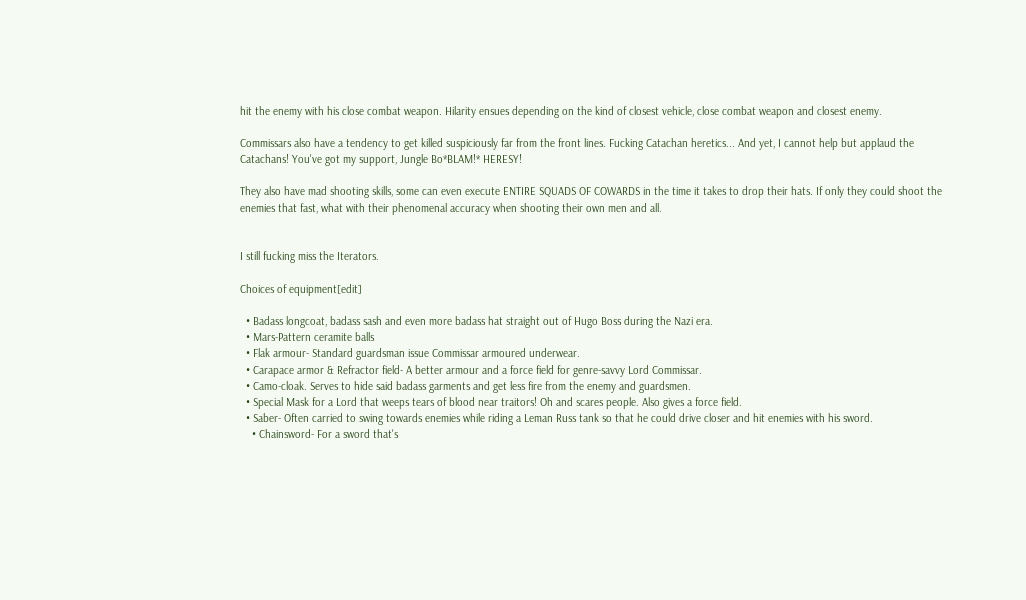hit the enemy with his close combat weapon. Hilarity ensues depending on the kind of closest vehicle, close combat weapon and closest enemy.

Commissars also have a tendency to get killed suspiciously far from the front lines. Fucking Catachan heretics... And yet, I cannot help but applaud the Catachans! You've got my support, Jungle Bo*BLAM!* HERESY!

They also have mad shooting skills, some can even execute ENTIRE SQUADS OF COWARDS in the time it takes to drop their hats. If only they could shoot the enemies that fast, what with their phenomenal accuracy when shooting their own men and all.


I still fucking miss the Iterators.

Choices of equipment[edit]

  • Badass longcoat, badass sash and even more badass hat straight out of Hugo Boss during the Nazi era.
  • Mars-Pattern ceramite balls
  • Flak armour- Standard guardsman issue Commissar armoured underwear.
  • Carapace armor & Refractor field- A better armour and a force field for genre-savvy Lord Commissar.
  • Camo-cloak. Serves to hide said badass garments and get less fire from the enemy and guardsmen.
  • Special Mask for a Lord that weeps tears of blood near traitors! Oh and scares people. Also gives a force field.
  • Saber- Often carried to swing towards enemies while riding a Leman Russ tank so that he could drive closer and hit enemies with his sword.
    • Chainsword- For a sword that's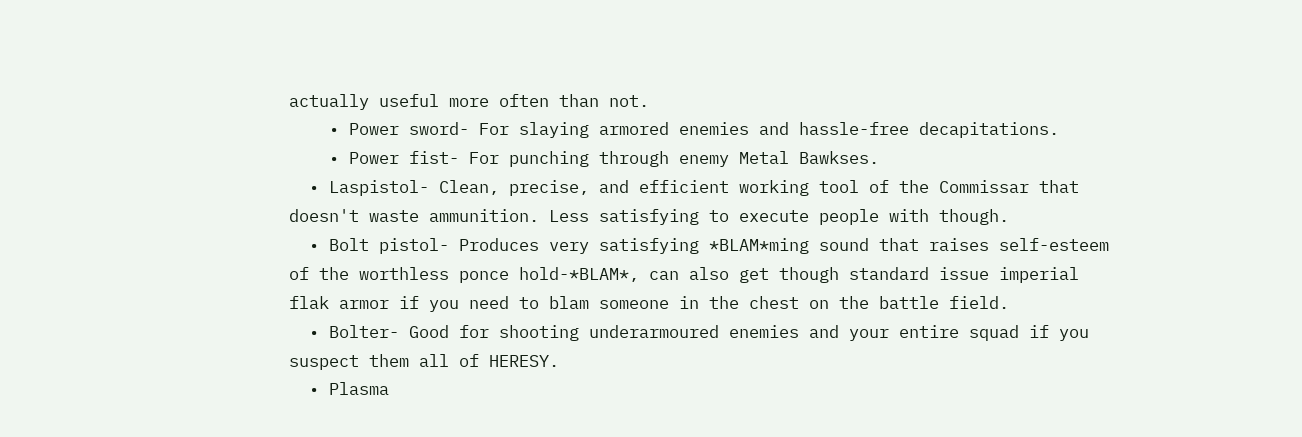actually useful more often than not.
    • Power sword- For slaying armored enemies and hassle-free decapitations.
    • Power fist- For punching through enemy Metal Bawkses.
  • Laspistol- Clean, precise, and efficient working tool of the Commissar that doesn't waste ammunition. Less satisfying to execute people with though.
  • Bolt pistol- Produces very satisfying *BLAM*ming sound that raises self-esteem of the worthless ponce hold-*BLAM*, can also get though standard issue imperial flak armor if you need to blam someone in the chest on the battle field.
  • Bolter- Good for shooting underarmoured enemies and your entire squad if you suspect them all of HERESY.
  • Plasma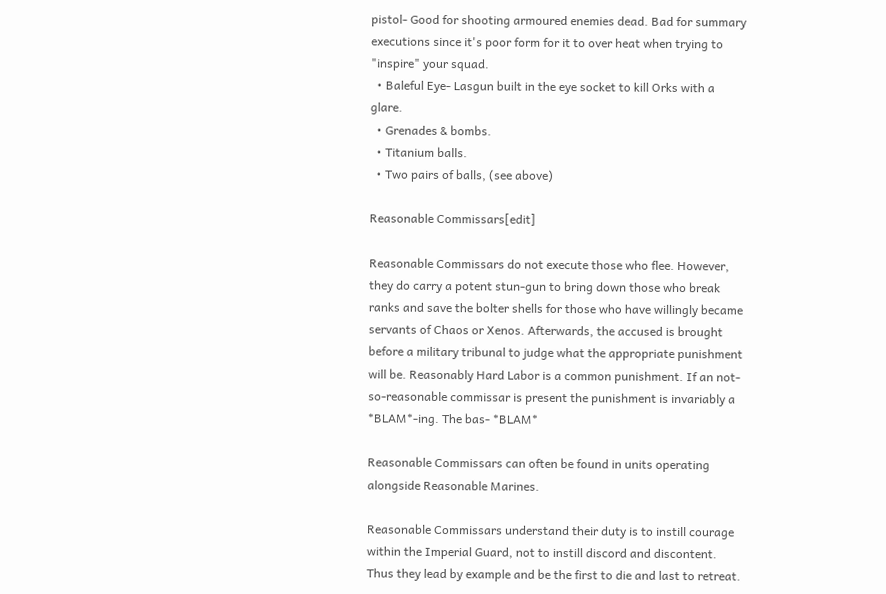pistol- Good for shooting armoured enemies dead. Bad for summary executions since it's poor form for it to over heat when trying to "inspire" your squad.
  • Baleful Eye- Lasgun built in the eye socket to kill Orks with a glare.
  • Grenades & bombs.
  • Titanium balls.
  • Two pairs of balls, (see above)

Reasonable Commissars[edit]

Reasonable Commissars do not execute those who flee. However, they do carry a potent stun-gun to bring down those who break ranks and save the bolter shells for those who have willingly became servants of Chaos or Xenos. Afterwards, the accused is brought before a military tribunal to judge what the appropriate punishment will be. Reasonably Hard Labor is a common punishment. If an not-so-reasonable commissar is present the punishment is invariably a *BLAM*-ing. The bas- *BLAM*

Reasonable Commissars can often be found in units operating alongside Reasonable Marines.

Reasonable Commissars understand their duty is to instill courage within the Imperial Guard, not to instill discord and discontent. Thus they lead by example and be the first to die and last to retreat.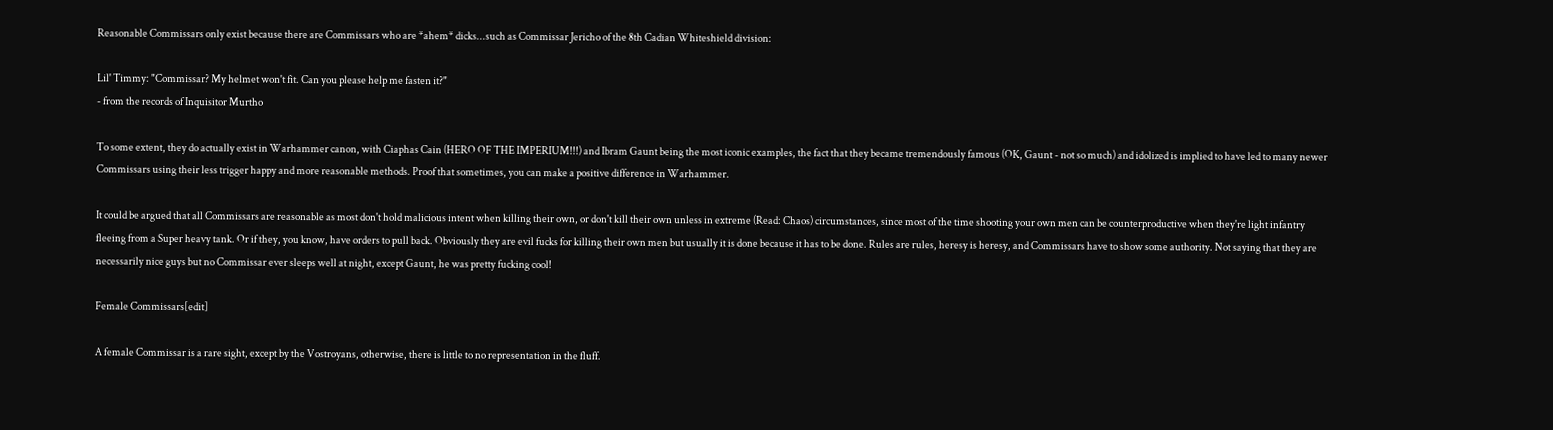Reasonable Commissars only exist because there are Commissars who are *ahem* dicks...such as Commissar Jericho of the 8th Cadian Whiteshield division:

Lil' Timmy: "Commissar? My helmet won't fit. Can you please help me fasten it?"
- from the records of Inquisitor Murtho

To some extent, they do actually exist in Warhammer canon, with Ciaphas Cain (HERO OF THE IMPERIUM!!!) and Ibram Gaunt being the most iconic examples, the fact that they became tremendously famous (OK, Gaunt - not so much) and idolized is implied to have led to many newer Commissars using their less trigger happy and more reasonable methods. Proof that sometimes, you can make a positive difference in Warhammer.

It could be argued that all Commissars are reasonable as most don't hold malicious intent when killing their own, or don't kill their own unless in extreme (Read: Chaos) circumstances, since most of the time shooting your own men can be counterproductive when they're light infantry fleeing from a Super heavy tank. Or if they, you know, have orders to pull back. Obviously they are evil fucks for killing their own men but usually it is done because it has to be done. Rules are rules, heresy is heresy, and Commissars have to show some authority. Not saying that they are necessarily nice guys but no Commissar ever sleeps well at night, except Gaunt, he was pretty fucking cool!

Female Commissars[edit]

A female Commissar is a rare sight, except by the Vostroyans, otherwise, there is little to no representation in the fluff.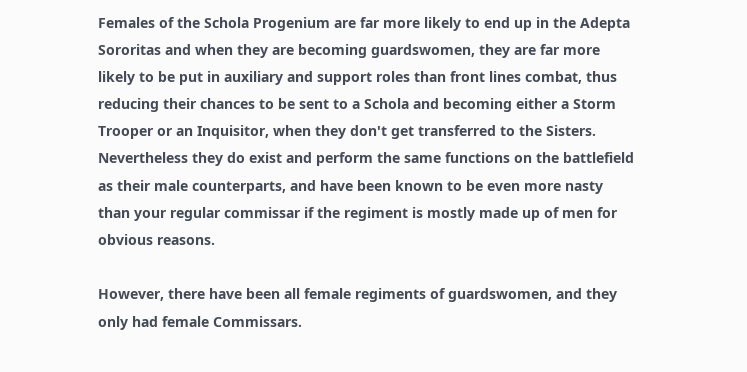Females of the Schola Progenium are far more likely to end up in the Adepta Sororitas and when they are becoming guardswomen, they are far more likely to be put in auxiliary and support roles than front lines combat, thus reducing their chances to be sent to a Schola and becoming either a Storm Trooper or an Inquisitor, when they don't get transferred to the Sisters. Nevertheless they do exist and perform the same functions on the battlefield as their male counterparts, and have been known to be even more nasty than your regular commissar if the regiment is mostly made up of men for obvious reasons.

However, there have been all female regiments of guardswomen, and they only had female Commissars.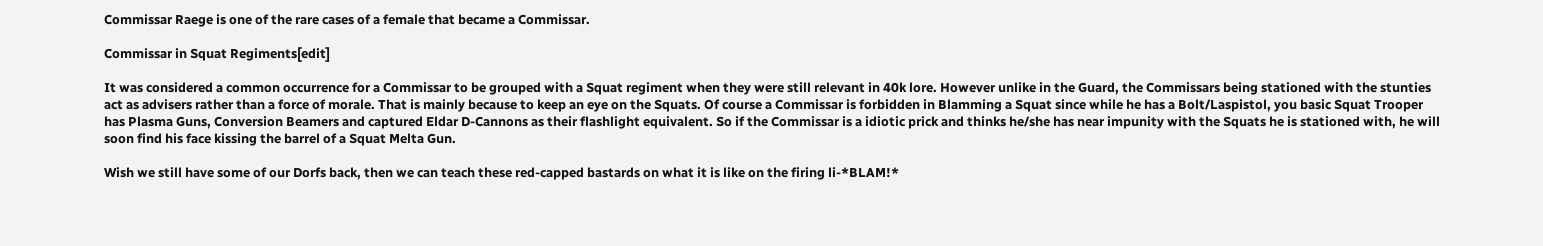Commissar Raege is one of the rare cases of a female that became a Commissar.

Commissar in Squat Regiments[edit]

It was considered a common occurrence for a Commissar to be grouped with a Squat regiment when they were still relevant in 40k lore. However unlike in the Guard, the Commissars being stationed with the stunties act as advisers rather than a force of morale. That is mainly because to keep an eye on the Squats. Of course a Commissar is forbidden in Blamming a Squat since while he has a Bolt/Laspistol, you basic Squat Trooper has Plasma Guns, Conversion Beamers and captured Eldar D-Cannons as their flashlight equivalent. So if the Commissar is a idiotic prick and thinks he/she has near impunity with the Squats he is stationed with, he will soon find his face kissing the barrel of a Squat Melta Gun.

Wish we still have some of our Dorfs back, then we can teach these red-capped bastards on what it is like on the firing li-*BLAM!*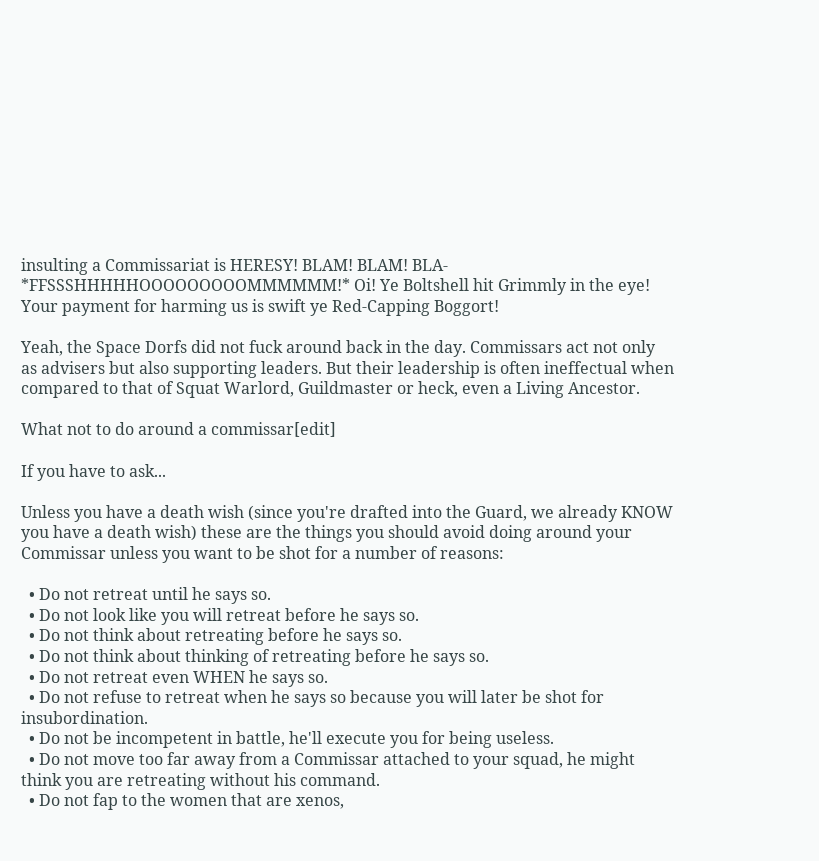insulting a Commissariat is HERESY! BLAM! BLAM! BLA- *FFSSSHHHHHOOOOOOOOOMMMMMM!* Oi! Ye Boltshell hit Grimmly in the eye! Your payment for harming us is swift ye Red-Capping Boggort!

Yeah, the Space Dorfs did not fuck around back in the day. Commissars act not only as advisers but also supporting leaders. But their leadership is often ineffectual when compared to that of Squat Warlord, Guildmaster or heck, even a Living Ancestor.

What not to do around a commissar[edit]

If you have to ask...

Unless you have a death wish (since you're drafted into the Guard, we already KNOW you have a death wish) these are the things you should avoid doing around your Commissar unless you want to be shot for a number of reasons:

  • Do not retreat until he says so.
  • Do not look like you will retreat before he says so.
  • Do not think about retreating before he says so.
  • Do not think about thinking of retreating before he says so.
  • Do not retreat even WHEN he says so.
  • Do not refuse to retreat when he says so because you will later be shot for insubordination.
  • Do not be incompetent in battle, he'll execute you for being useless.
  • Do not move too far away from a Commissar attached to your squad, he might think you are retreating without his command.
  • Do not fap to the women that are xenos,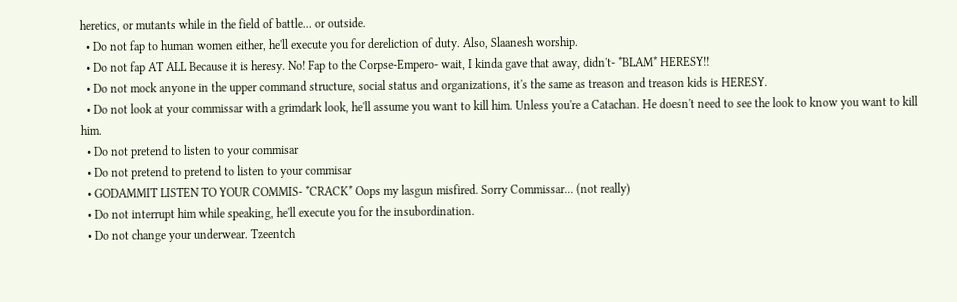heretics, or mutants while in the field of battle... or outside.
  • Do not fap to human women either, he'll execute you for dereliction of duty. Also, Slaanesh worship.
  • Do not fap AT ALL Because it is heresy. No! Fap to the Corpse-Empero- wait, I kinda gave that away, didn't- *BLAM* HERESY!!
  • Do not mock anyone in the upper command structure, social status and organizations, it's the same as treason and treason kids is HERESY.
  • Do not look at your commissar with a grimdark look, he'll assume you want to kill him. Unless you're a Catachan. He doesn't need to see the look to know you want to kill him.
  • Do not pretend to listen to your commisar
  • Do not pretend to pretend to listen to your commisar
  • GODAMMIT LISTEN TO YOUR COMMIS- *CRACK* Oops my lasgun misfired. Sorry Commissar... (not really)
  • Do not interrupt him while speaking, he'll execute you for the insubordination.
  • Do not change your underwear. Tzeentch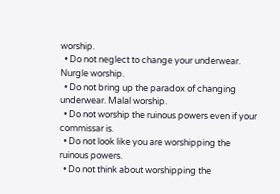worship.
  • Do not neglect to change your underwear. Nurgle worship.
  • Do not bring up the paradox of changing underwear. Malal worship.
  • Do not worship the ruinous powers even if your commissar is.
  • Do not look like you are worshipping the ruinous powers.
  • Do not think about worshipping the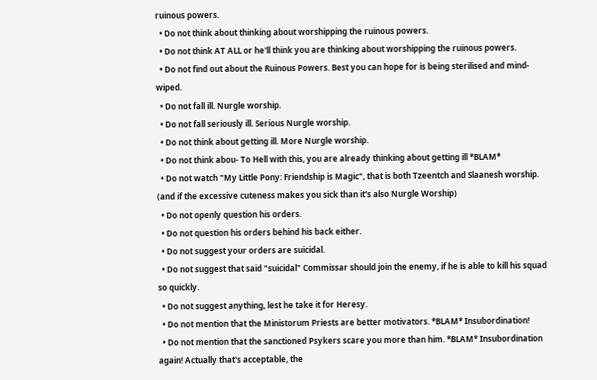ruinous powers.
  • Do not think about thinking about worshipping the ruinous powers.
  • Do not think AT ALL or he'll think you are thinking about worshipping the ruinous powers.
  • Do not find out about the Ruinous Powers. Best you can hope for is being sterilised and mind-wiped.
  • Do not fall ill. Nurgle worship.
  • Do not fall seriously ill. Serious Nurgle worship.
  • Do not think about getting ill. More Nurgle worship.
  • Do not think abou- To Hell with this, you are already thinking about getting ill *BLAM*
  • Do not watch "My Little Pony: Friendship is Magic", that is both Tzeentch and Slaanesh worship. (and if the excessive cuteness makes you sick than it's also Nurgle Worship)
  • Do not openly question his orders.
  • Do not question his orders behind his back either.
  • Do not suggest your orders are suicidal.
  • Do not suggest that said "suicidal" Commissar should join the enemy, if he is able to kill his squad so quickly.
  • Do not suggest anything, lest he take it for Heresy.
  • Do not mention that the Ministorum Priests are better motivators. *BLAM* Insubordination!
  • Do not mention that the sanctioned Psykers scare you more than him. *BLAM* Insubordination again! Actually that's acceptable, the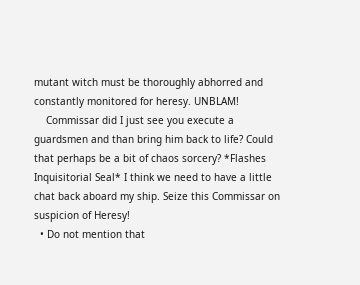mutant witch must be thoroughly abhorred and constantly monitored for heresy. UNBLAM!
    Commissar did I just see you execute a guardsmen and than bring him back to life? Could that perhaps be a bit of chaos sorcery? *Flashes Inquisitorial Seal* I think we need to have a little chat back aboard my ship. Seize this Commissar on suspicion of Heresy!
  • Do not mention that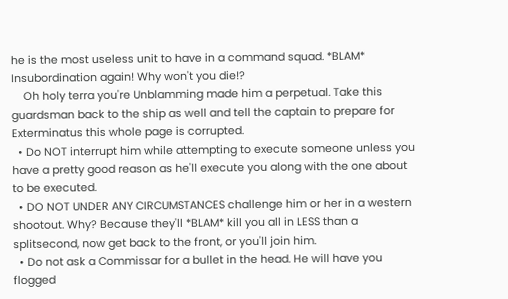he is the most useless unit to have in a command squad. *BLAM* Insubordination again! Why won't you die!?
    Oh holy terra you're Unblamming made him a perpetual. Take this guardsman back to the ship as well and tell the captain to prepare for Exterminatus this whole page is corrupted.
  • Do NOT interrupt him while attempting to execute someone unless you have a pretty good reason as he'll execute you along with the one about to be executed.
  • DO NOT UNDER ANY CIRCUMSTANCES challenge him or her in a western shootout. Why? Because they'll *BLAM* kill you all in LESS than a splitsecond, now get back to the front, or you'll join him.
  • Do not ask a Commissar for a bullet in the head. He will have you flogged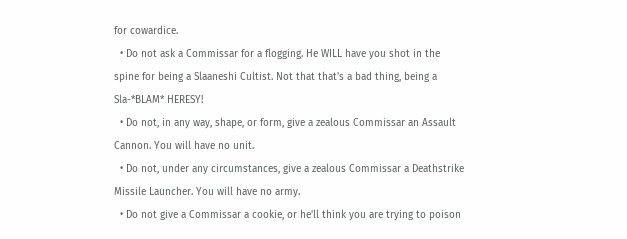for cowardice.
  • Do not ask a Commissar for a flogging. He WILL have you shot in the spine for being a Slaaneshi Cultist. Not that that's a bad thing, being a Sla-*BLAM* HERESY!
  • Do not, in any way, shape, or form, give a zealous Commissar an Assault Cannon. You will have no unit.
  • Do not, under any circumstances, give a zealous Commissar a Deathstrike Missile Launcher. You will have no army.
  • Do not give a Commissar a cookie, or he'll think you are trying to poison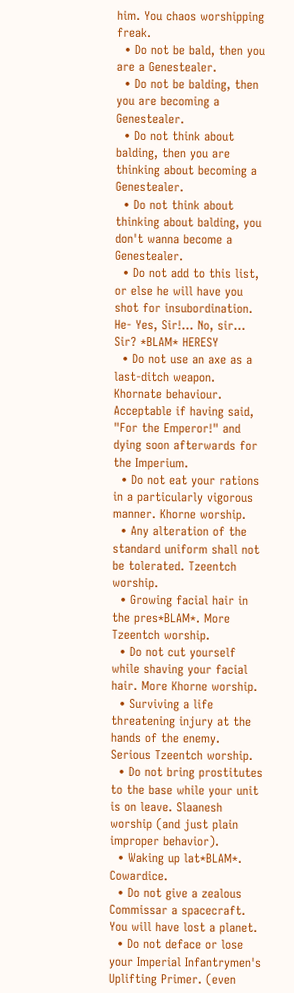him. You chaos worshipping freak.
  • Do not be bald, then you are a Genestealer.
  • Do not be balding, then you are becoming a Genestealer.
  • Do not think about balding, then you are thinking about becoming a Genestealer.
  • Do not think about thinking about balding, you don't wanna become a Genestealer.
  • Do not add to this list, or else he will have you shot for insubordination. He- Yes, Sir!... No, sir... Sir? *BLAM* HERESY
  • Do not use an axe as a last-ditch weapon. Khornate behaviour. Acceptable if having said, "For the Emperor!" and dying soon afterwards for the Imperium.
  • Do not eat your rations in a particularly vigorous manner. Khorne worship.
  • Any alteration of the standard uniform shall not be tolerated. Tzeentch worship.
  • Growing facial hair in the pres*BLAM*. More Tzeentch worship.
  • Do not cut yourself while shaving your facial hair. More Khorne worship.
  • Surviving a life threatening injury at the hands of the enemy. Serious Tzeentch worship.
  • Do not bring prostitutes to the base while your unit is on leave. Slaanesh worship (and just plain improper behavior).
  • Waking up lat*BLAM*. Cowardice.
  • Do not give a zealous Commissar a spacecraft. You will have lost a planet.
  • Do not deface or lose your Imperial Infantrymen's Uplifting Primer. (even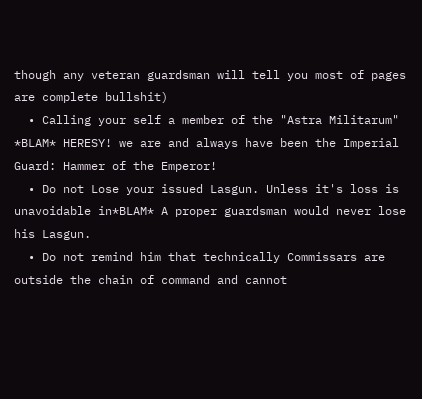though any veteran guardsman will tell you most of pages are complete bullshit)
  • Calling your self a member of the "Astra Militarum" *BLAM* HERESY! we are and always have been the Imperial Guard: Hammer of the Emperor!
  • Do not Lose your issued Lasgun. Unless it's loss is unavoidable in*BLAM* A proper guardsman would never lose his Lasgun.
  • Do not remind him that technically Commissars are outside the chain of command and cannot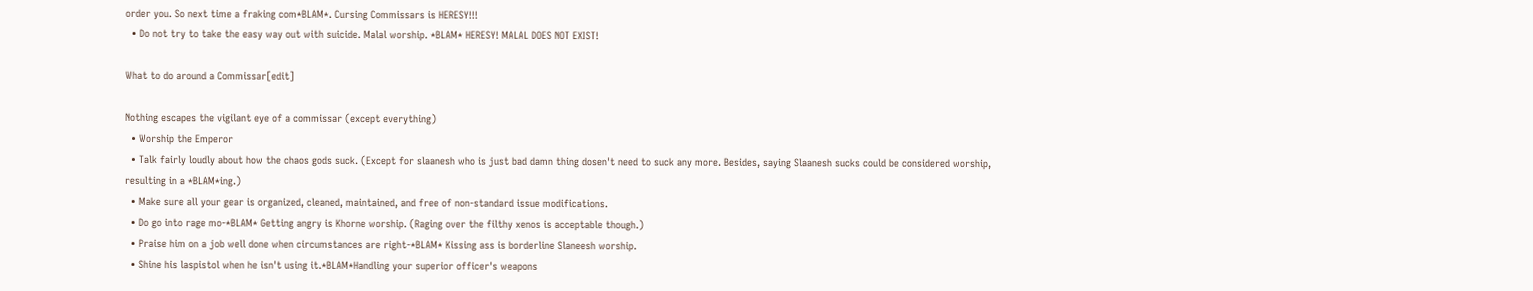order you. So next time a fraking com*BLAM*. Cursing Commissars is HERESY!!!
  • Do not try to take the easy way out with suicide. Malal worship. *BLAM* HERESY! MALAL DOES NOT EXIST!

What to do around a Commissar[edit]

Nothing escapes the vigilant eye of a commissar (except everything)
  • Worship the Emperor
  • Talk fairly loudly about how the chaos gods suck. (Except for slaanesh who is just bad damn thing dosen't need to suck any more. Besides, saying Slaanesh sucks could be considered worship, resulting in a *BLAM*ing.)
  • Make sure all your gear is organized, cleaned, maintained, and free of non-standard issue modifications.
  • Do go into rage mo-*BLAM* Getting angry is Khorne worship. (Raging over the filthy xenos is acceptable though.)
  • Praise him on a job well done when circumstances are right-*BLAM* Kissing ass is borderline Slaneesh worship.
  • Shine his laspistol when he isn't using it.*BLAM*Handling your superior officer's weapons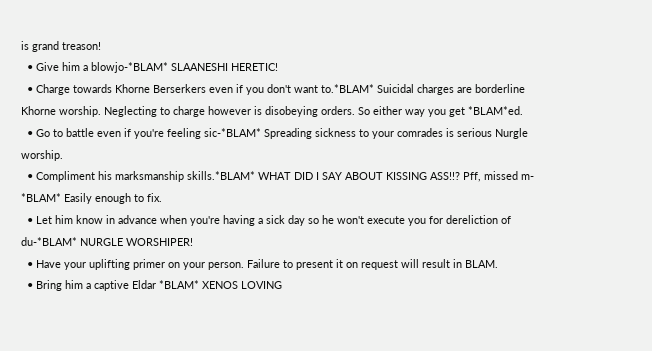is grand treason!
  • Give him a blowjo-*BLAM* SLAANESHI HERETIC!
  • Charge towards Khorne Berserkers even if you don't want to.*BLAM* Suicidal charges are borderline Khorne worship. Neglecting to charge however is disobeying orders. So either way you get *BLAM*ed.
  • Go to battle even if you're feeling sic-*BLAM* Spreading sickness to your comrades is serious Nurgle worship.
  • Compliment his marksmanship skills.*BLAM* WHAT DID I SAY ABOUT KISSING ASS!!? Pff, missed m- *BLAM* Easily enough to fix.
  • Let him know in advance when you're having a sick day so he won't execute you for dereliction of du-*BLAM* NURGLE WORSHIPER!
  • Have your uplifting primer on your person. Failure to present it on request will result in BLAM.
  • Bring him a captive Eldar *BLAM* XENOS LOVING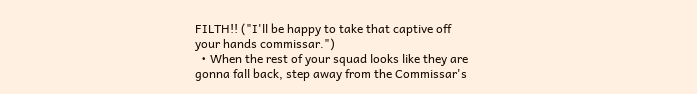FILTH!! ("I'll be happy to take that captive off your hands commissar.")
  • When the rest of your squad looks like they are gonna fall back, step away from the Commissar's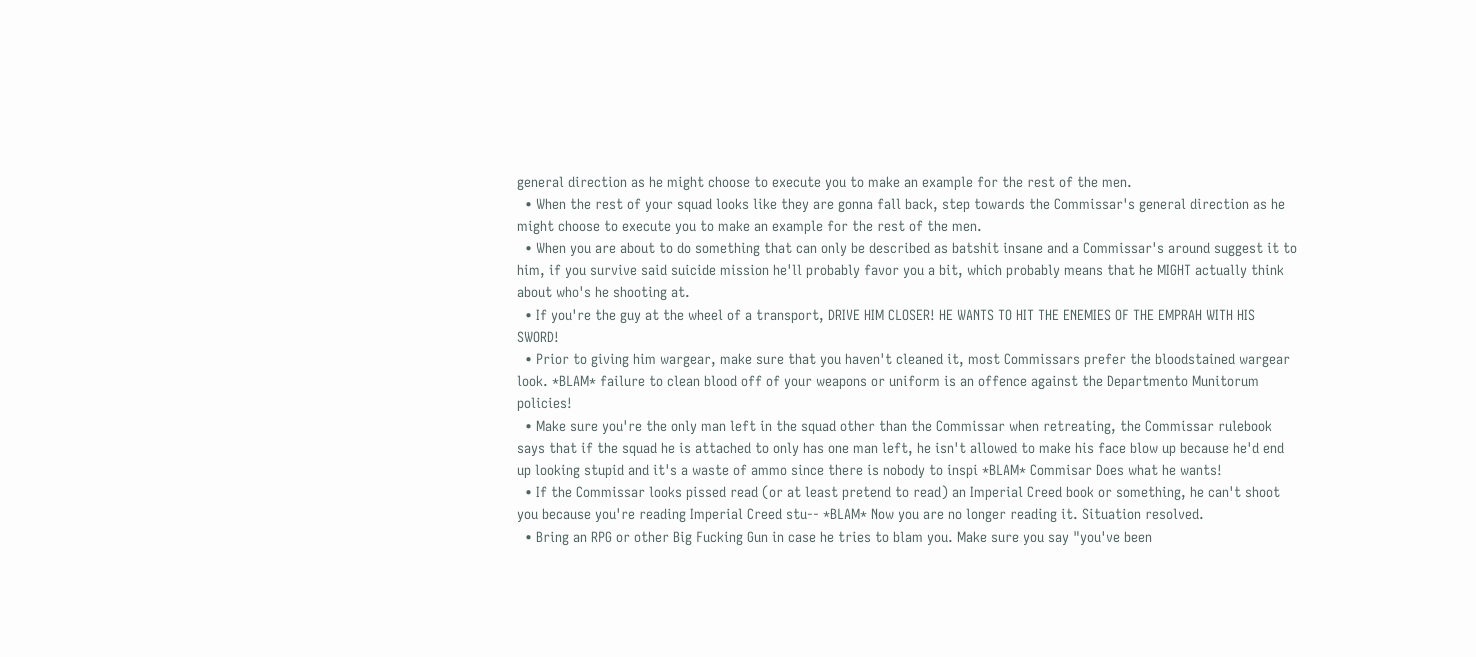general direction as he might choose to execute you to make an example for the rest of the men.
  • When the rest of your squad looks like they are gonna fall back, step towards the Commissar's general direction as he might choose to execute you to make an example for the rest of the men.
  • When you are about to do something that can only be described as batshit insane and a Commissar's around suggest it to him, if you survive said suicide mission he'll probably favor you a bit, which probably means that he MIGHT actually think about who's he shooting at.
  • If you're the guy at the wheel of a transport, DRIVE HIM CLOSER! HE WANTS TO HIT THE ENEMIES OF THE EMPRAH WITH HIS SWORD!
  • Prior to giving him wargear, make sure that you haven't cleaned it, most Commissars prefer the bloodstained wargear look. *BLAM* failure to clean blood off of your weapons or uniform is an offence against the Departmento Munitorum policies!
  • Make sure you're the only man left in the squad other than the Commissar when retreating, the Commissar rulebook says that if the squad he is attached to only has one man left, he isn't allowed to make his face blow up because he'd end up looking stupid and it's a waste of ammo since there is nobody to inspi *BLAM* Commisar Does what he wants!
  • If the Commissar looks pissed read (or at least pretend to read) an Imperial Creed book or something, he can't shoot you because you're reading Imperial Creed stu-- *BLAM* Now you are no longer reading it. Situation resolved.
  • Bring an RPG or other Big Fucking Gun in case he tries to blam you. Make sure you say "you've been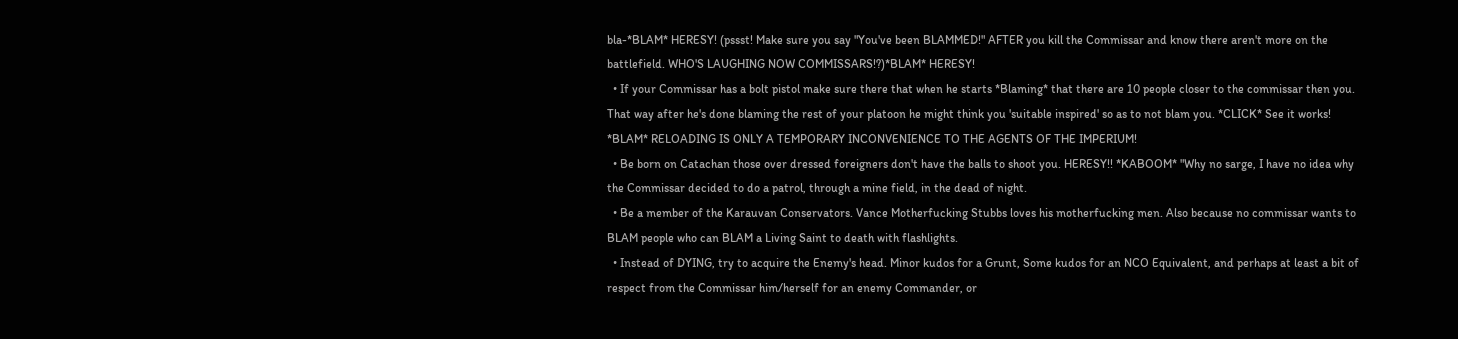bla-*BLAM* HERESY! (pssst! Make sure you say "You've been BLAMMED!" AFTER you kill the Commissar and know there aren't more on the battlefield. WHO'S LAUGHING NOW COMMISSARS!?)*BLAM* HERESY!
  • If your Commissar has a bolt pistol make sure there that when he starts *Blaming* that there are 10 people closer to the commissar then you. That way after he's done blaming the rest of your platoon he might think you 'suitable inspired' so as to not blam you. *CLICK* See it works! *BLAM* RELOADING IS ONLY A TEMPORARY INCONVENIENCE TO THE AGENTS OF THE IMPERIUM!
  • Be born on Catachan those over dressed foreigners don't have the balls to shoot you. HERESY!! *KABOOM* "Why no sarge, I have no idea why the Commissar decided to do a patrol, through a mine field, in the dead of night.
  • Be a member of the Karauvan Conservators. Vance Motherfucking Stubbs loves his motherfucking men. Also because no commissar wants to BLAM people who can BLAM a Living Saint to death with flashlights.
  • Instead of DYING, try to acquire the Enemy's head. Minor kudos for a Grunt, Some kudos for an NCO Equivalent, and perhaps at least a bit of respect from the Commissar him/herself for an enemy Commander, or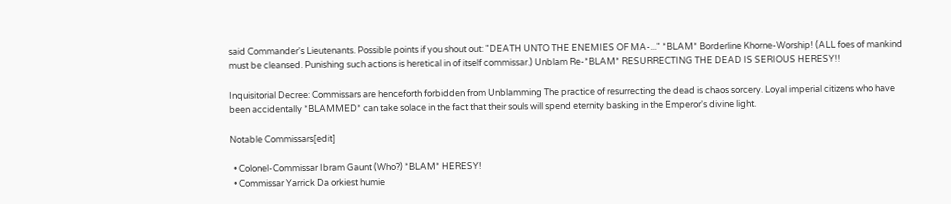said Commander's Lieutenants. Possible points if you shout out: "DEATH UNTO THE ENEMIES OF MA-..." *BLAM* Borderline Khorne-Worship! (ALL foes of mankind must be cleansed. Punishing such actions is heretical in of itself commissar.) Unblam Re-*BLAM* RESURRECTING THE DEAD IS SERIOUS HERESY!!

Inquisitorial Decree: Commissars are henceforth forbidden from Unblamming The practice of resurrecting the dead is chaos sorcery. Loyal imperial citizens who have been accidentally *BLAMMED* can take solace in the fact that their souls will spend eternity basking in the Emperor's divine light.

Notable Commissars[edit]

  • Colonel-Commissar Ibram Gaunt (Who?) *BLAM* HERESY!
  • Commissar Yarrick Da orkiest humie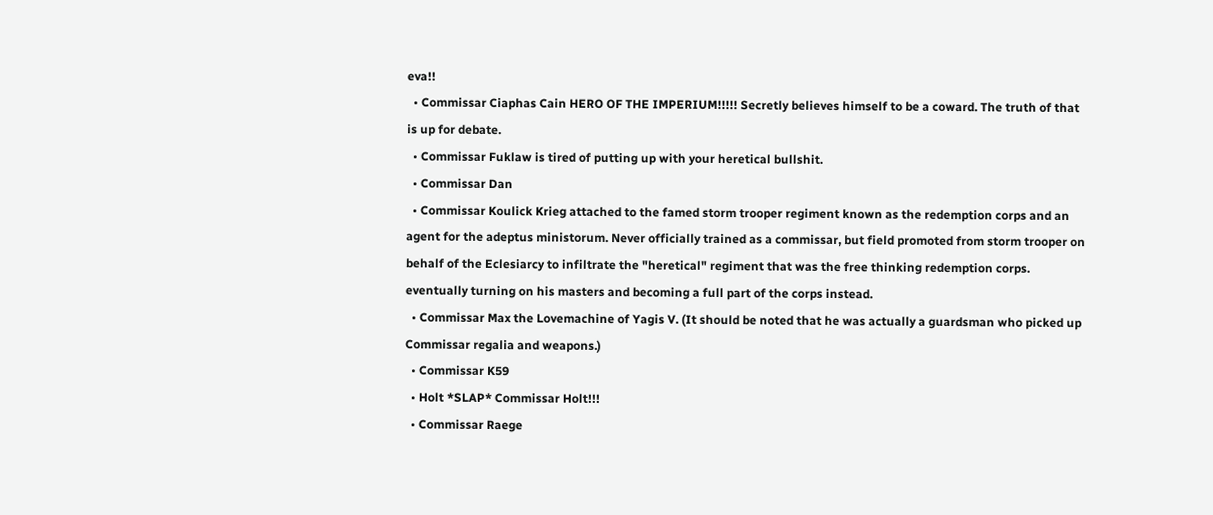eva!!
  • Commissar Ciaphas Cain HERO OF THE IMPERIUM!!!!! Secretly believes himself to be a coward. The truth of that is up for debate.
  • Commissar Fuklaw is tired of putting up with your heretical bullshit.
  • Commissar Dan
  • Commissar Koulick Krieg attached to the famed storm trooper regiment known as the redemption corps and an agent for the adeptus ministorum. Never officially trained as a commissar, but field promoted from storm trooper on behalf of the Eclesiarcy to infiltrate the "heretical" regiment that was the free thinking redemption corps. eventually turning on his masters and becoming a full part of the corps instead.
  • Commissar Max the Lovemachine of Yagis V. (It should be noted that he was actually a guardsman who picked up Commissar regalia and weapons.)
  • Commissar K59
  • Holt *SLAP* Commissar Holt!!!
  • Commissar Raege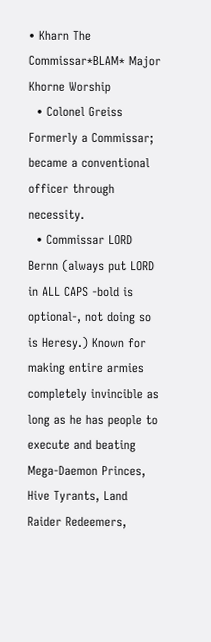• Kharn The Commissar*BLAM* Major Khorne Worship
  • Colonel Greiss Formerly a Commissar; became a conventional officer through necessity.
  • Commissar LORD Bernn (always put LORD in ALL CAPS -bold is optional-, not doing so is Heresy.) Known for making entire armies completely invincible as long as he has people to execute and beating Mega-Daemon Princes, Hive Tyrants, Land Raider Redeemers,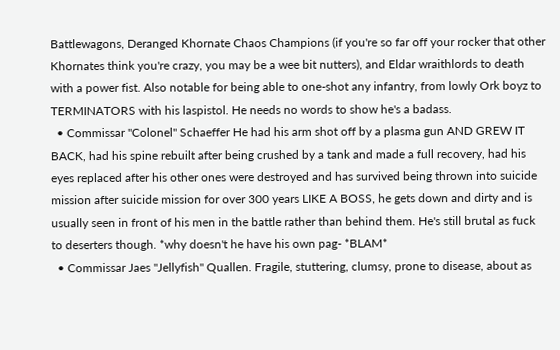Battlewagons, Deranged Khornate Chaos Champions (if you're so far off your rocker that other Khornates think you're crazy, you may be a wee bit nutters), and Eldar wraithlords to death with a power fist. Also notable for being able to one-shot any infantry, from lowly Ork boyz to TERMINATORS with his laspistol. He needs no words to show he's a badass.
  • Commissar "Colonel" Schaeffer He had his arm shot off by a plasma gun AND GREW IT BACK, had his spine rebuilt after being crushed by a tank and made a full recovery, had his eyes replaced after his other ones were destroyed and has survived being thrown into suicide mission after suicide mission for over 300 years LIKE A BOSS, he gets down and dirty and is usually seen in front of his men in the battle rather than behind them. He's still brutal as fuck to deserters though. *why doesn't he have his own pag- *BLAM*
  • Commissar Jaes "Jellyfish" Quallen. Fragile, stuttering, clumsy, prone to disease, about as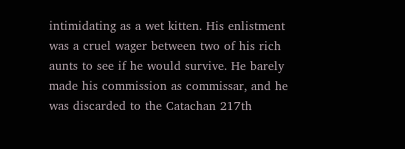intimidating as a wet kitten. His enlistment was a cruel wager between two of his rich aunts to see if he would survive. He barely made his commission as commissar, and he was discarded to the Catachan 217th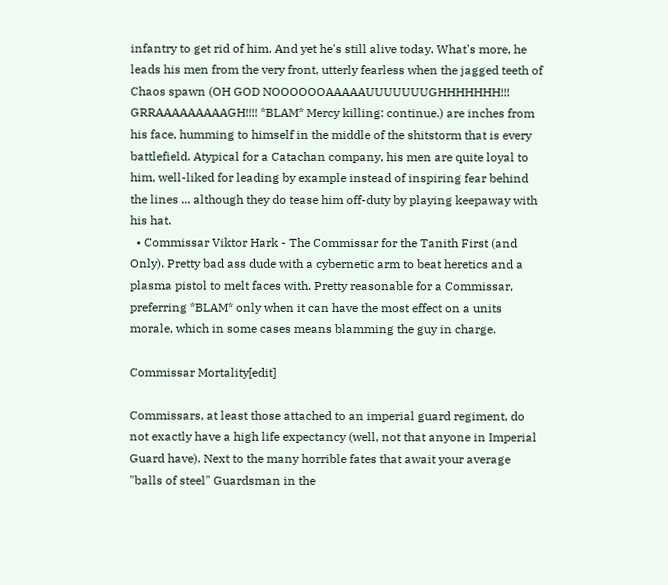infantry to get rid of him. And yet he's still alive today. What's more, he leads his men from the very front, utterly fearless when the jagged teeth of Chaos spawn (OH GOD NOOOOOOAAAAAUUUUUUUGHHHHHHH!!! GRRAAAAAAAAAGH!!!! *BLAM* Mercy killing: continue.) are inches from his face, humming to himself in the middle of the shitstorm that is every battlefield. Atypical for a Catachan company, his men are quite loyal to him, well-liked for leading by example instead of inspiring fear behind the lines ... although they do tease him off-duty by playing keepaway with his hat.
  • Commissar Viktor Hark - The Commissar for the Tanith First (and Only). Pretty bad ass dude with a cybernetic arm to beat heretics and a plasma pistol to melt faces with. Pretty reasonable for a Commissar, preferring *BLAM* only when it can have the most effect on a units morale, which in some cases means blamming the guy in charge.

Commissar Mortality[edit]

Commissars, at least those attached to an imperial guard regiment, do not exactly have a high life expectancy (well, not that anyone in Imperial Guard have). Next to the many horrible fates that await your average "balls of steel" Guardsman in the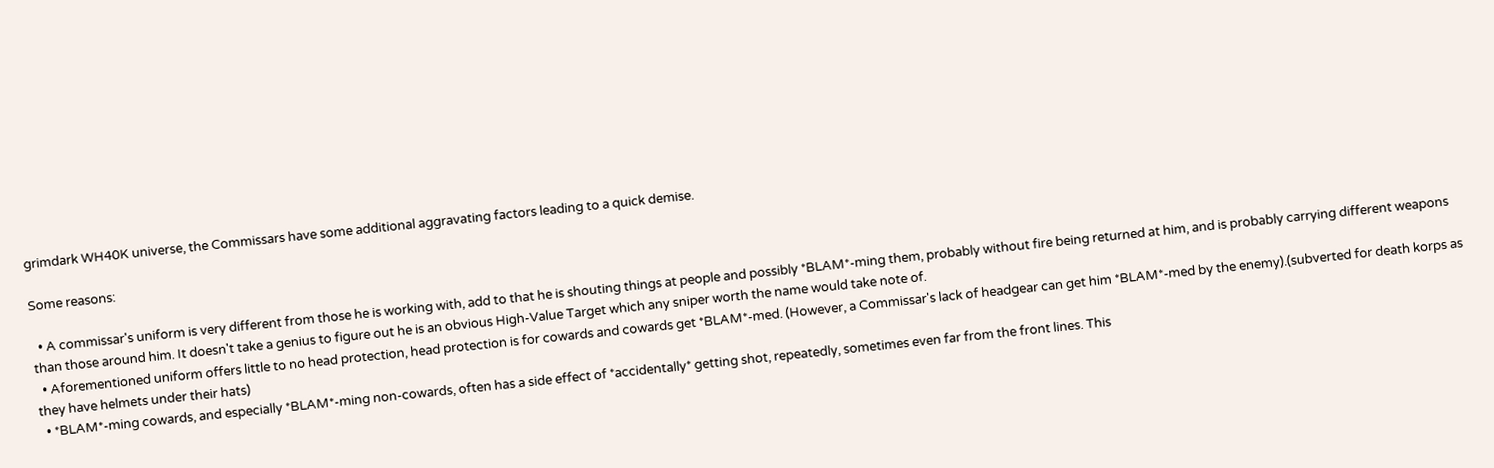grimdark WH40K universe, the Commissars have some additional aggravating factors leading to a quick demise.

Some reasons:

  • A commissar's uniform is very different from those he is working with, add to that he is shouting things at people and possibly *BLAM*-ming them, probably without fire being returned at him, and is probably carrying different weapons than those around him. It doesn't take a genius to figure out he is an obvious High-Value Target which any sniper worth the name would take note of.
  • Aforementioned uniform offers little to no head protection, head protection is for cowards and cowards get *BLAM*-med. (However, a Commissar's lack of headgear can get him *BLAM*-med by the enemy).(subverted for death korps as they have helmets under their hats)
  • *BLAM*-ming cowards, and especially *BLAM*-ming non-cowards, often has a side effect of *accidentally* getting shot, repeatedly, sometimes even far from the front lines. This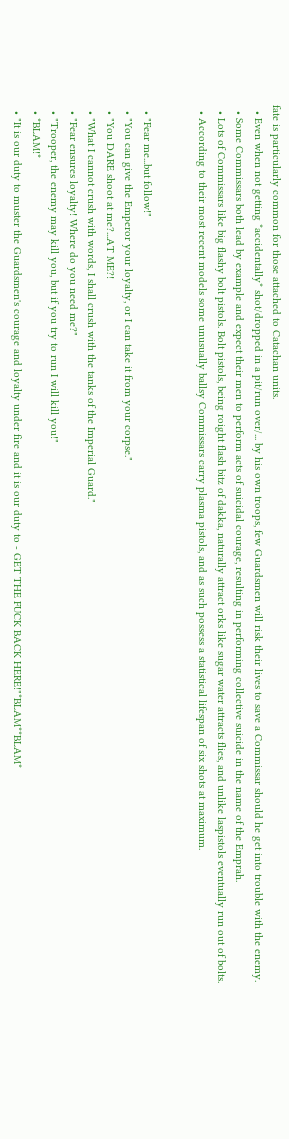fate is particularly common for those attached to Catachan units.
  • Even when not getting *accidentally* shot/dropped in a pit/run over/... by his own troops, few Guardsmen will risk their lives to save a Commissar should he get into trouble with the enemy.
  • Some Commissars both lead by example and expect their men to perform acts of suicidal courage, resulting in performing collective suicide in the name of the Emprah.
  • Lots of Commissars like big flashy bolt pistols. Bolt pistols, being roight flash bitz of dakka, naturally attract orks like sugar water attracts flies, and unlike laspistols eventually run out of bolts.
  • According to their most recent models some unusually ballsy Commissars carry plasma pistols, and as such possess a statistical lifespan of six shots at maximum.


  • "Fear me...but follow!"
  • "You can give the Emperor your loyalty, or I can take it from your corpse."
  • "You DARE shoot at me?...AT ME?!
  • "What I cannot crush with words, I shall crush with the tanks of the Imperial Guard."
  • "Fear ensures loyalty! Where do you need me?"
  • "Trooper, the enemy may kill you, but if you try to run I will kill you!"
  • *BLAM!*
  • "It is our duty to muster the Guardsmen's courage and loyalty under fire and it is our duty to - GET THE FUCK BACK HERE!"*BLAM**BLAM*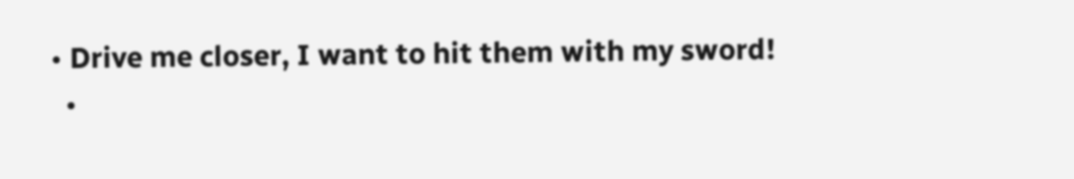• Drive me closer, I want to hit them with my sword!
  •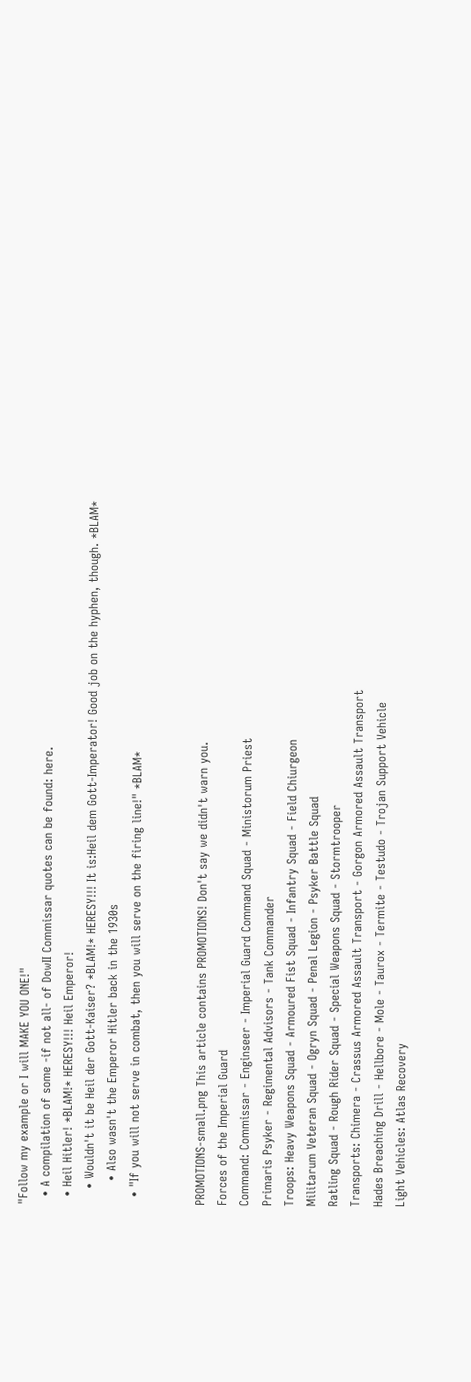"Follow my example or I will MAKE YOU ONE!"
  • A compilation of some -if not all- of DowII Commissar quotes can be found: here.
  • Heil Hitler! *BLAM!* HERESY!!! Heil Emperor!
    • Wouldn't it be Heil der Gott-Kaiser? *BLAM!* HERESY!!! It is:Heil dem Gott-Imperator! Good job on the hyphen, though. *BLAM*
      • Also wasn't the Emperor Hitler back in the 1930s
  • "If you will not serve in combat, then you will serve on the firing line!" *BLAM*


PROMOTIONS-small.png This article contains PROMOTIONS! Don't say we didn't warn you.
Forces of the Imperial Guard
Command: Commissar - Enginseer - Imperial Guard Command Squad - Ministorum Priest
Primaris Psyker - Regimental Advisors - Tank Commander
Troops: Heavy Weapons Squad - Armoured Fist Squad - Infantry Squad - Field Chiurgeon
Militarum Veteran Squad - Ogryn Squad - Penal Legion - Psyker Battle Squad
Ratling Squad - Rough Rider Squad - Special Weapons Squad - Stormtrooper
Transports: Chimera - Crassus Armored Assault Transport - Gorgon Armored Assault Transport
Hades Breaching Drill - Hellbore - Mole - Taurox - Termite - Testudo - Trojan Support Vehicle
Light Vehicles: Atlas Recovery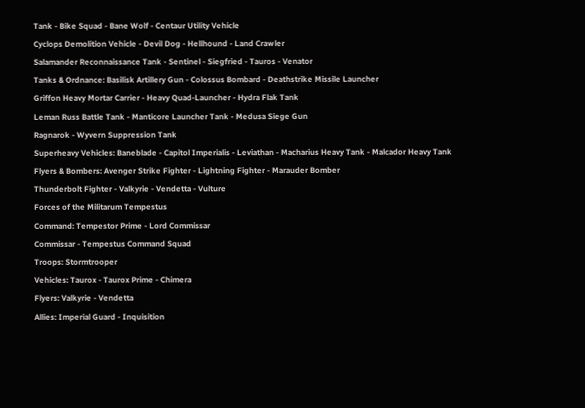Tank - Bike Squad - Bane Wolf - Centaur Utility Vehicle
Cyclops Demolition Vehicle - Devil Dog - Hellhound - Land Crawler
Salamander Reconnaissance Tank - Sentinel - Siegfried - Tauros - Venator
Tanks & Ordnance: Basilisk Artillery Gun - Colossus Bombard - Deathstrike Missile Launcher
Griffon Heavy Mortar Carrier - Heavy Quad-Launcher - Hydra Flak Tank
Leman Russ Battle Tank - Manticore Launcher Tank - Medusa Siege Gun
Ragnarok - Wyvern Suppression Tank
Superheavy Vehicles: Baneblade - Capitol Imperialis - Leviathan - Macharius Heavy Tank - Malcador Heavy Tank
Flyers & Bombers: Avenger Strike Fighter - Lightning Fighter - Marauder Bomber
Thunderbolt Fighter - Valkyrie - Vendetta - Vulture
Forces of the Militarum Tempestus
Command: Tempestor Prime - Lord Commissar
Commissar - Tempestus Command Squad
Troops: Stormtrooper
Vehicles: Taurox - Taurox Prime - Chimera
Flyers: Valkyrie - Vendetta
Allies: Imperial Guard - Inquisition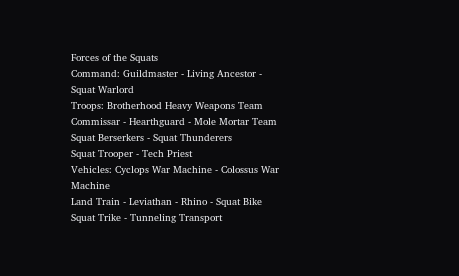Forces of the Squats
Command: Guildmaster - Living Ancestor - Squat Warlord
Troops: Brotherhood Heavy Weapons Team
Commissar - Hearthguard - Mole Mortar Team
Squat Berserkers - Squat Thunderers
Squat Trooper - Tech Priest
Vehicles: Cyclops War Machine - Colossus War Machine
Land Train - Leviathan - Rhino - Squat Bike
Squat Trike - Tunneling Transport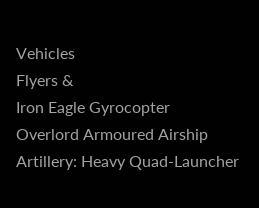Vehicles
Flyers &
Iron Eagle Gyrocopter
Overlord Armoured Airship
Artillery: Heavy Quad-Launcher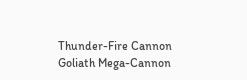Thunder-Fire Cannon
Goliath Mega-Cannon